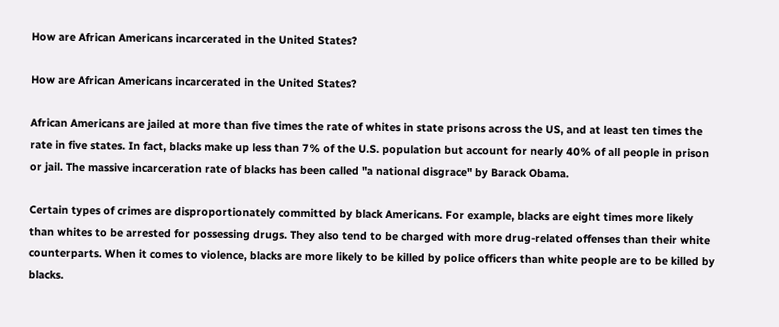How are African Americans incarcerated in the United States?

How are African Americans incarcerated in the United States?

African Americans are jailed at more than five times the rate of whites in state prisons across the US, and at least ten times the rate in five states. In fact, blacks make up less than 7% of the U.S. population but account for nearly 40% of all people in prison or jail. The massive incarceration rate of blacks has been called "a national disgrace" by Barack Obama.

Certain types of crimes are disproportionately committed by black Americans. For example, blacks are eight times more likely than whites to be arrested for possessing drugs. They also tend to be charged with more drug-related offenses than their white counterparts. When it comes to violence, blacks are more likely to be killed by police officers than white people are to be killed by blacks.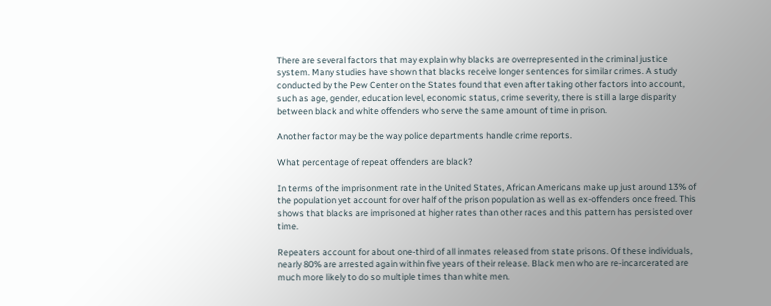There are several factors that may explain why blacks are overrepresented in the criminal justice system. Many studies have shown that blacks receive longer sentences for similar crimes. A study conducted by the Pew Center on the States found that even after taking other factors into account, such as age, gender, education level, economic status, crime severity, there is still a large disparity between black and white offenders who serve the same amount of time in prison.

Another factor may be the way police departments handle crime reports.

What percentage of repeat offenders are black?

In terms of the imprisonment rate in the United States, African Americans make up just around 13% of the population yet account for over half of the prison population as well as ex-offenders once freed. This shows that blacks are imprisoned at higher rates than other races and this pattern has persisted over time.

Repeaters account for about one-third of all inmates released from state prisons. Of these individuals, nearly 80% are arrested again within five years of their release. Black men who are re-incarcerated are much more likely to do so multiple times than white men.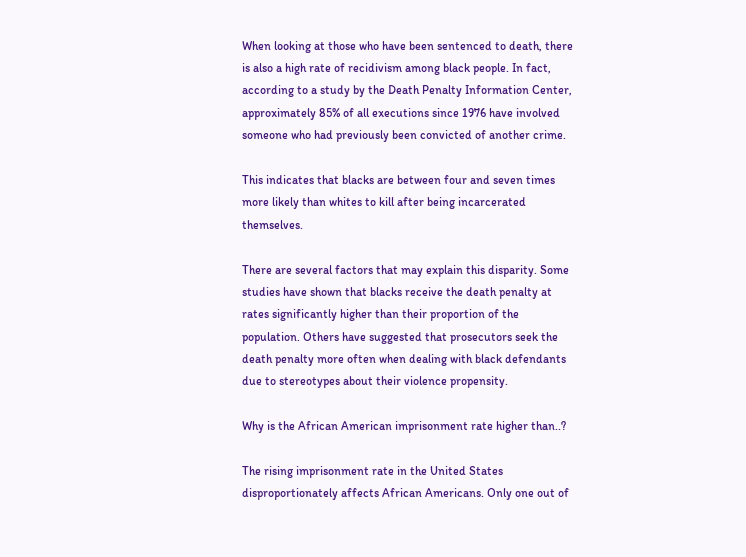When looking at those who have been sentenced to death, there is also a high rate of recidivism among black people. In fact, according to a study by the Death Penalty Information Center, approximately 85% of all executions since 1976 have involved someone who had previously been convicted of another crime.

This indicates that blacks are between four and seven times more likely than whites to kill after being incarcerated themselves.

There are several factors that may explain this disparity. Some studies have shown that blacks receive the death penalty at rates significantly higher than their proportion of the population. Others have suggested that prosecutors seek the death penalty more often when dealing with black defendants due to stereotypes about their violence propensity.

Why is the African American imprisonment rate higher than..?

The rising imprisonment rate in the United States disproportionately affects African Americans. Only one out of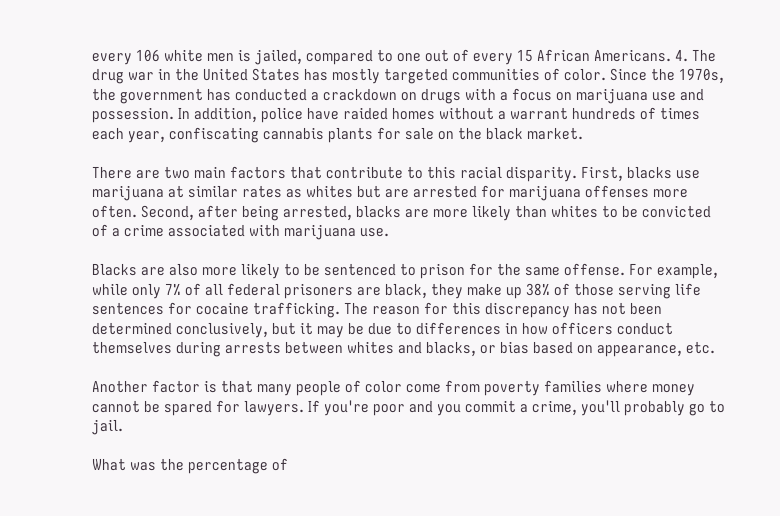every 106 white men is jailed, compared to one out of every 15 African Americans. 4. The drug war in the United States has mostly targeted communities of color. Since the 1970s, the government has conducted a crackdown on drugs with a focus on marijuana use and possession. In addition, police have raided homes without a warrant hundreds of times each year, confiscating cannabis plants for sale on the black market.

There are two main factors that contribute to this racial disparity. First, blacks use marijuana at similar rates as whites but are arrested for marijuana offenses more often. Second, after being arrested, blacks are more likely than whites to be convicted of a crime associated with marijuana use.

Blacks are also more likely to be sentenced to prison for the same offense. For example, while only 7% of all federal prisoners are black, they make up 38% of those serving life sentences for cocaine trafficking. The reason for this discrepancy has not been determined conclusively, but it may be due to differences in how officers conduct themselves during arrests between whites and blacks, or bias based on appearance, etc.

Another factor is that many people of color come from poverty families where money cannot be spared for lawyers. If you're poor and you commit a crime, you'll probably go to jail.

What was the percentage of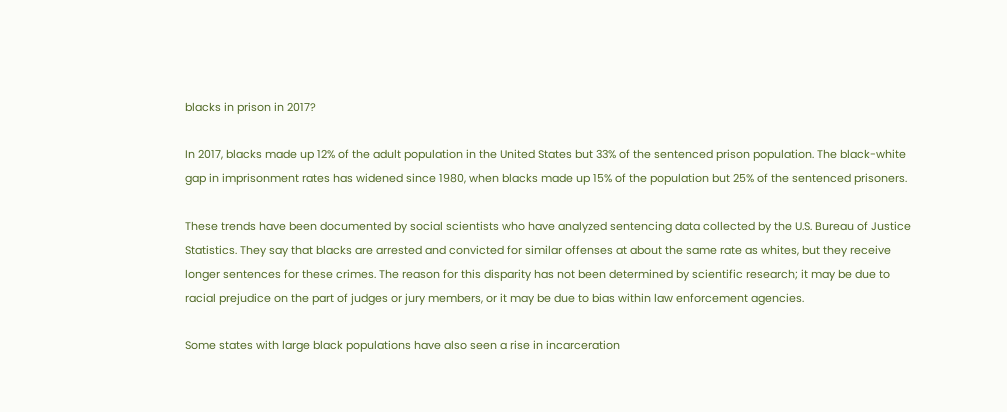blacks in prison in 2017?

In 2017, blacks made up 12% of the adult population in the United States but 33% of the sentenced prison population. The black-white gap in imprisonment rates has widened since 1980, when blacks made up 15% of the population but 25% of the sentenced prisoners.

These trends have been documented by social scientists who have analyzed sentencing data collected by the U.S. Bureau of Justice Statistics. They say that blacks are arrested and convicted for similar offenses at about the same rate as whites, but they receive longer sentences for these crimes. The reason for this disparity has not been determined by scientific research; it may be due to racial prejudice on the part of judges or jury members, or it may be due to bias within law enforcement agencies.

Some states with large black populations have also seen a rise in incarceration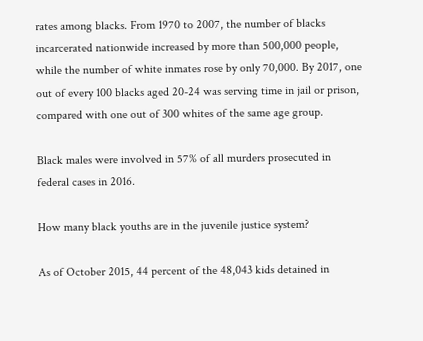rates among blacks. From 1970 to 2007, the number of blacks incarcerated nationwide increased by more than 500,000 people, while the number of white inmates rose by only 70,000. By 2017, one out of every 100 blacks aged 20-24 was serving time in jail or prison, compared with one out of 300 whites of the same age group.

Black males were involved in 57% of all murders prosecuted in federal cases in 2016.

How many black youths are in the juvenile justice system?

As of October 2015, 44 percent of the 48,043 kids detained in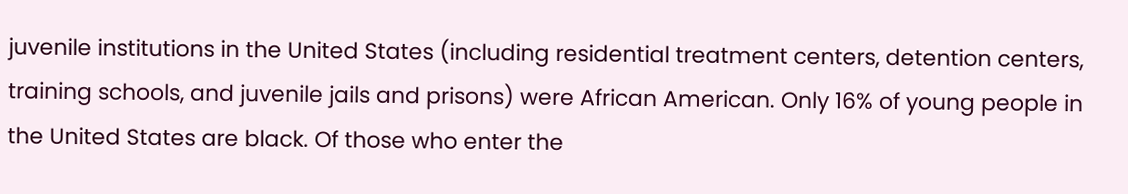juvenile institutions in the United States (including residential treatment centers, detention centers, training schools, and juvenile jails and prisons) were African American. Only 16% of young people in the United States are black. Of those who enter the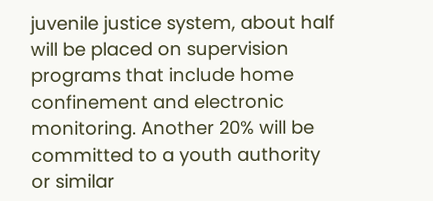juvenile justice system, about half will be placed on supervision programs that include home confinement and electronic monitoring. Another 20% will be committed to a youth authority or similar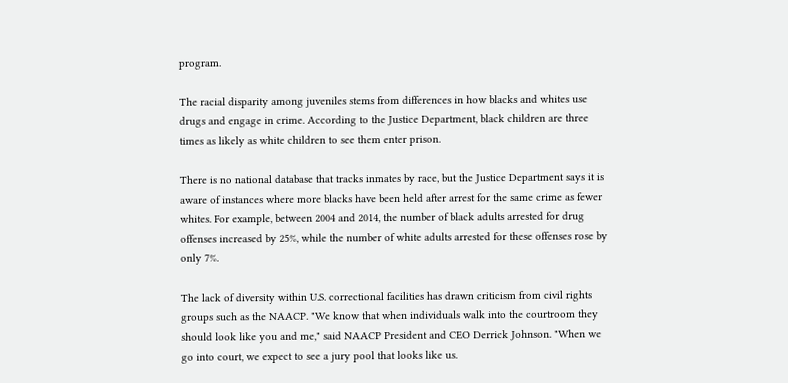program.

The racial disparity among juveniles stems from differences in how blacks and whites use drugs and engage in crime. According to the Justice Department, black children are three times as likely as white children to see them enter prison.

There is no national database that tracks inmates by race, but the Justice Department says it is aware of instances where more blacks have been held after arrest for the same crime as fewer whites. For example, between 2004 and 2014, the number of black adults arrested for drug offenses increased by 25%, while the number of white adults arrested for these offenses rose by only 7%.

The lack of diversity within U.S. correctional facilities has drawn criticism from civil rights groups such as the NAACP. "We know that when individuals walk into the courtroom they should look like you and me," said NAACP President and CEO Derrick Johnson. "When we go into court, we expect to see a jury pool that looks like us.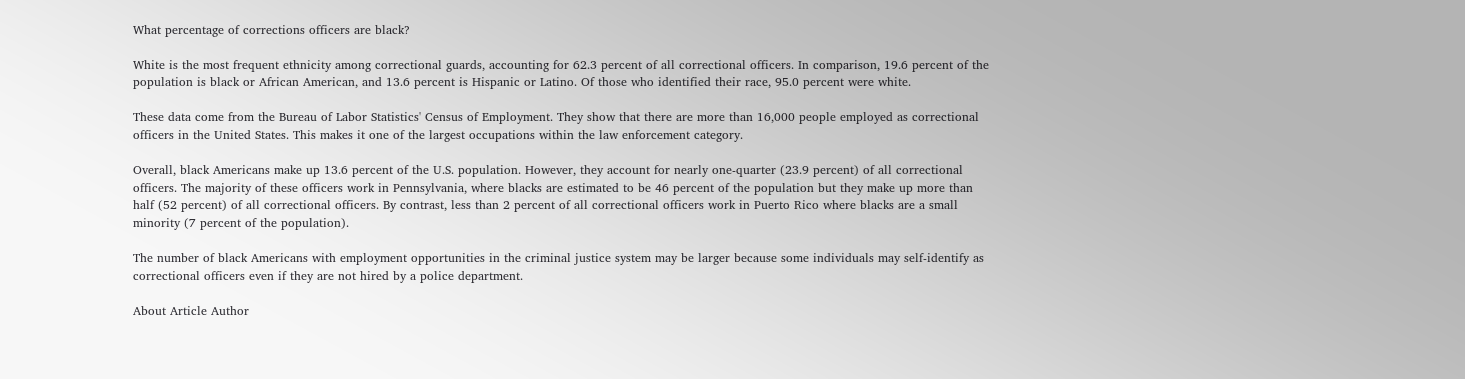What percentage of corrections officers are black?

White is the most frequent ethnicity among correctional guards, accounting for 62.3 percent of all correctional officers. In comparison, 19.6 percent of the population is black or African American, and 13.6 percent is Hispanic or Latino. Of those who identified their race, 95.0 percent were white.

These data come from the Bureau of Labor Statistics' Census of Employment. They show that there are more than 16,000 people employed as correctional officers in the United States. This makes it one of the largest occupations within the law enforcement category.

Overall, black Americans make up 13.6 percent of the U.S. population. However, they account for nearly one-quarter (23.9 percent) of all correctional officers. The majority of these officers work in Pennsylvania, where blacks are estimated to be 46 percent of the population but they make up more than half (52 percent) of all correctional officers. By contrast, less than 2 percent of all correctional officers work in Puerto Rico where blacks are a small minority (7 percent of the population).

The number of black Americans with employment opportunities in the criminal justice system may be larger because some individuals may self-identify as correctional officers even if they are not hired by a police department.

About Article Author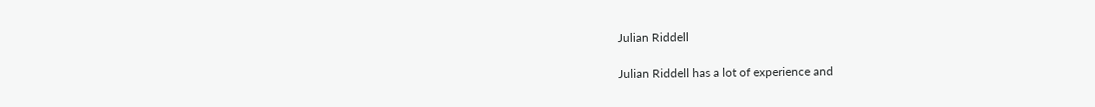Julian Riddell

Julian Riddell has a lot of experience and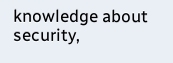knowledge about security,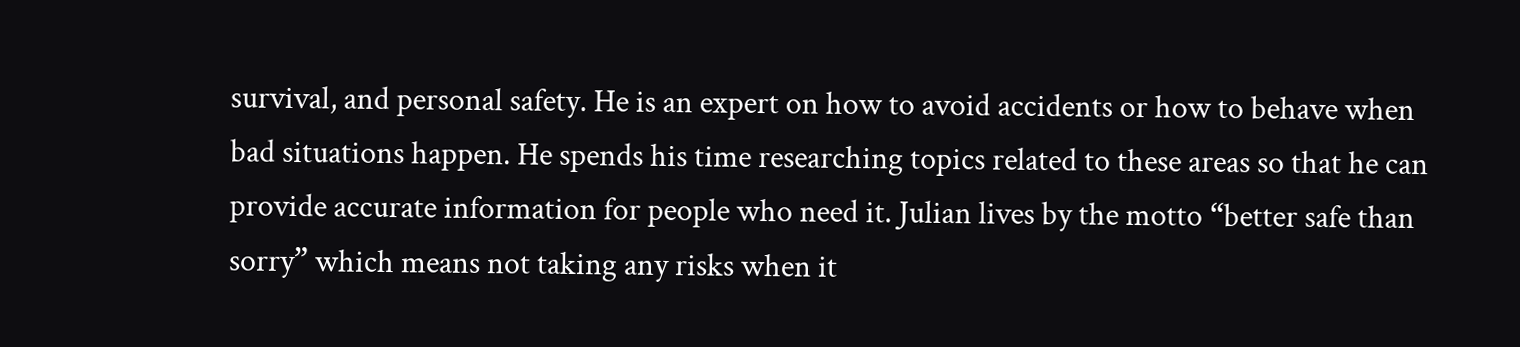survival, and personal safety. He is an expert on how to avoid accidents or how to behave when bad situations happen. He spends his time researching topics related to these areas so that he can provide accurate information for people who need it. Julian lives by the motto “better safe than sorry” which means not taking any risks when it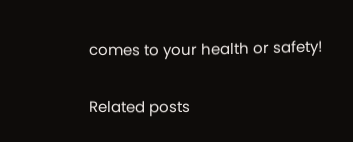comes to your health or safety!

Related posts